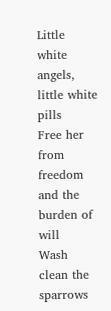Little white angels, little white pills
Free her from freedom and the burden of will
Wash clean the sparrows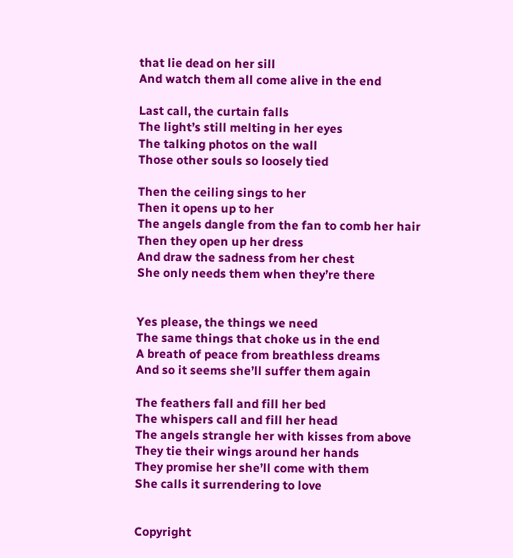that lie dead on her sill
And watch them all come alive in the end

Last call, the curtain falls
The light’s still melting in her eyes
The talking photos on the wall
Those other souls so loosely tied

Then the ceiling sings to her
Then it opens up to her
The angels dangle from the fan to comb her hair
Then they open up her dress
And draw the sadness from her chest
She only needs them when they’re there


Yes please, the things we need
The same things that choke us in the end
A breath of peace from breathless dreams
And so it seems she’ll suffer them again

The feathers fall and fill her bed
The whispers call and fill her head
The angels strangle her with kisses from above
They tie their wings around her hands
They promise her she’ll come with them
She calls it surrendering to love


Copyright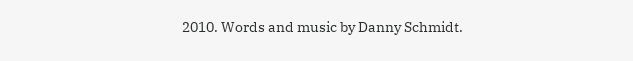2010. Words and music by Danny Schmidt.